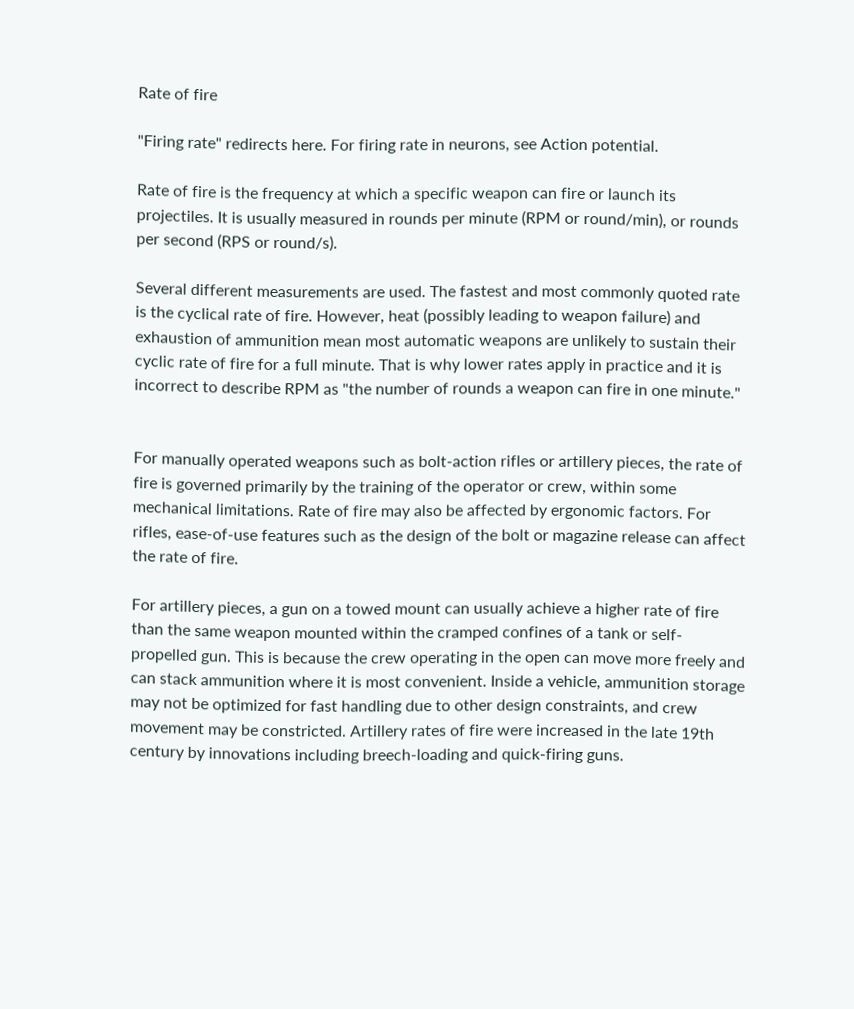Rate of fire

"Firing rate" redirects here. For firing rate in neurons, see Action potential.

Rate of fire is the frequency at which a specific weapon can fire or launch its projectiles. It is usually measured in rounds per minute (RPM or round/min), or rounds per second (RPS or round/s).

Several different measurements are used. The fastest and most commonly quoted rate is the cyclical rate of fire. However, heat (possibly leading to weapon failure) and exhaustion of ammunition mean most automatic weapons are unlikely to sustain their cyclic rate of fire for a full minute. That is why lower rates apply in practice and it is incorrect to describe RPM as "the number of rounds a weapon can fire in one minute."


For manually operated weapons such as bolt-action rifles or artillery pieces, the rate of fire is governed primarily by the training of the operator or crew, within some mechanical limitations. Rate of fire may also be affected by ergonomic factors. For rifles, ease-of-use features such as the design of the bolt or magazine release can affect the rate of fire.

For artillery pieces, a gun on a towed mount can usually achieve a higher rate of fire than the same weapon mounted within the cramped confines of a tank or self-propelled gun. This is because the crew operating in the open can move more freely and can stack ammunition where it is most convenient. Inside a vehicle, ammunition storage may not be optimized for fast handling due to other design constraints, and crew movement may be constricted. Artillery rates of fire were increased in the late 19th century by innovations including breech-loading and quick-firing guns.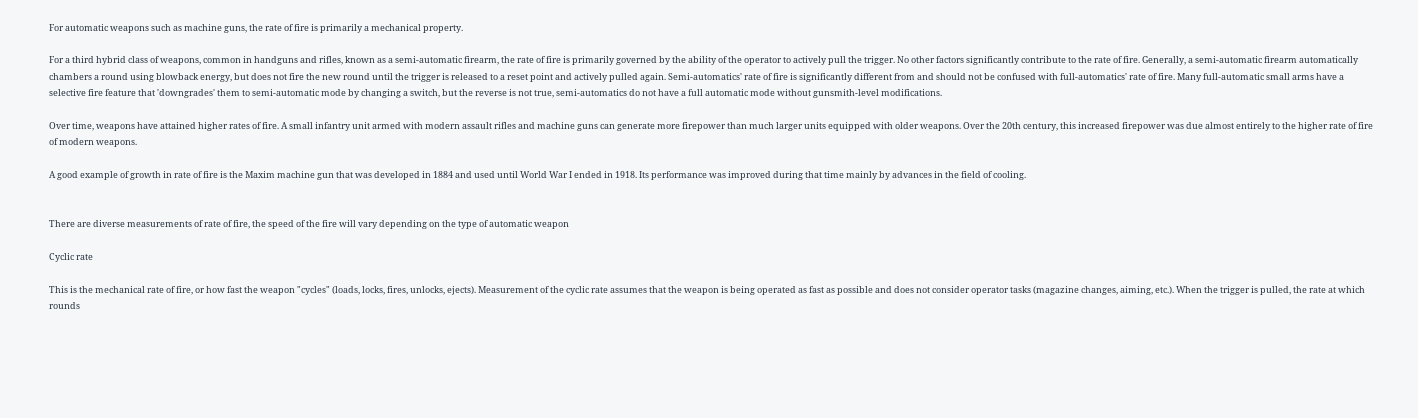For automatic weapons such as machine guns, the rate of fire is primarily a mechanical property.

For a third hybrid class of weapons, common in handguns and rifles, known as a semi-automatic firearm, the rate of fire is primarily governed by the ability of the operator to actively pull the trigger. No other factors significantly contribute to the rate of fire. Generally, a semi-automatic firearm automatically chambers a round using blowback energy, but does not fire the new round until the trigger is released to a reset point and actively pulled again. Semi-automatics' rate of fire is significantly different from and should not be confused with full-automatics' rate of fire. Many full-automatic small arms have a selective fire feature that 'downgrades' them to semi-automatic mode by changing a switch, but the reverse is not true, semi-automatics do not have a full automatic mode without gunsmith-level modifications.

Over time, weapons have attained higher rates of fire. A small infantry unit armed with modern assault rifles and machine guns can generate more firepower than much larger units equipped with older weapons. Over the 20th century, this increased firepower was due almost entirely to the higher rate of fire of modern weapons.

A good example of growth in rate of fire is the Maxim machine gun that was developed in 1884 and used until World War I ended in 1918. Its performance was improved during that time mainly by advances in the field of cooling.


There are diverse measurements of rate of fire, the speed of the fire will vary depending on the type of automatic weapon

Cyclic rate

This is the mechanical rate of fire, or how fast the weapon "cycles" (loads, locks, fires, unlocks, ejects). Measurement of the cyclic rate assumes that the weapon is being operated as fast as possible and does not consider operator tasks (magazine changes, aiming, etc.). When the trigger is pulled, the rate at which rounds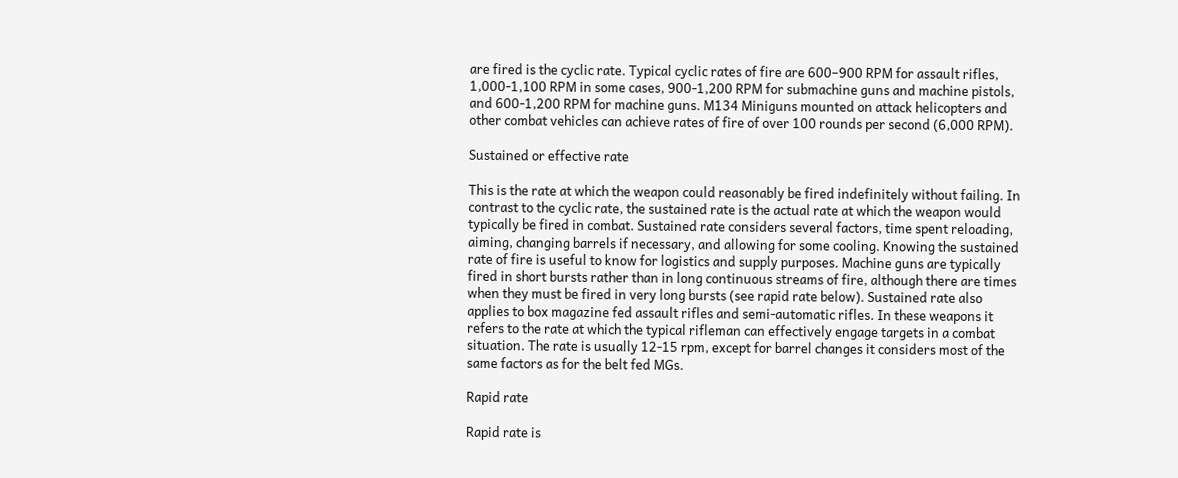are fired is the cyclic rate. Typical cyclic rates of fire are 600–900 RPM for assault rifles, 1,000-1,100 RPM in some cases, 900-1,200 RPM for submachine guns and machine pistols, and 600-1,200 RPM for machine guns. M134 Miniguns mounted on attack helicopters and other combat vehicles can achieve rates of fire of over 100 rounds per second (6,000 RPM).

Sustained or effective rate

This is the rate at which the weapon could reasonably be fired indefinitely without failing. In contrast to the cyclic rate, the sustained rate is the actual rate at which the weapon would typically be fired in combat. Sustained rate considers several factors, time spent reloading, aiming, changing barrels if necessary, and allowing for some cooling. Knowing the sustained rate of fire is useful to know for logistics and supply purposes. Machine guns are typically fired in short bursts rather than in long continuous streams of fire, although there are times when they must be fired in very long bursts (see rapid rate below). Sustained rate also applies to box magazine fed assault rifles and semi-automatic rifles. In these weapons it refers to the rate at which the typical rifleman can effectively engage targets in a combat situation. The rate is usually 12-15 rpm, except for barrel changes it considers most of the same factors as for the belt fed MGs.

Rapid rate

Rapid rate is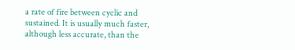a rate of fire between cyclic and sustained. It is usually much faster, although less accurate, than the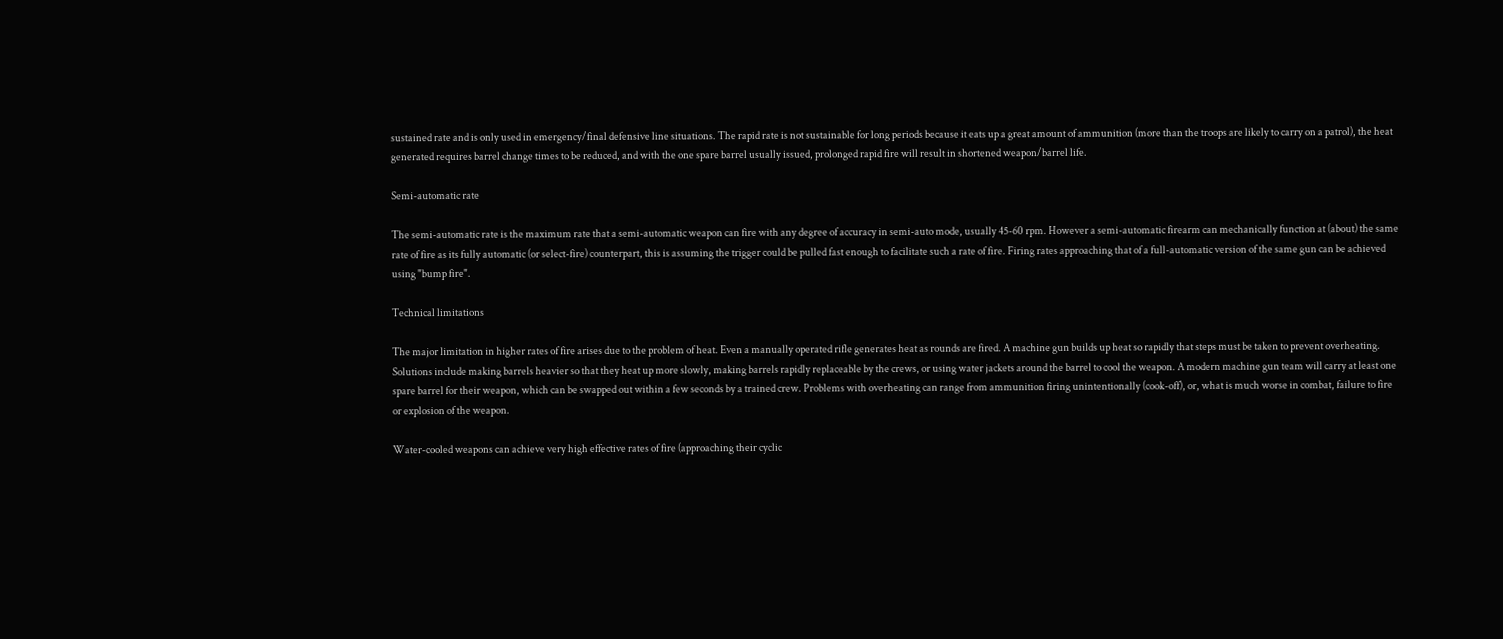sustained rate and is only used in emergency/final defensive line situations. The rapid rate is not sustainable for long periods because it eats up a great amount of ammunition (more than the troops are likely to carry on a patrol), the heat generated requires barrel change times to be reduced, and with the one spare barrel usually issued, prolonged rapid fire will result in shortened weapon/barrel life.

Semi-automatic rate

The semi-automatic rate is the maximum rate that a semi-automatic weapon can fire with any degree of accuracy in semi-auto mode, usually 45-60 rpm. However a semi-automatic firearm can mechanically function at (about) the same rate of fire as its fully automatic (or select-fire) counterpart, this is assuming the trigger could be pulled fast enough to facilitate such a rate of fire. Firing rates approaching that of a full-automatic version of the same gun can be achieved using "bump fire".

Technical limitations

The major limitation in higher rates of fire arises due to the problem of heat. Even a manually operated rifle generates heat as rounds are fired. A machine gun builds up heat so rapidly that steps must be taken to prevent overheating. Solutions include making barrels heavier so that they heat up more slowly, making barrels rapidly replaceable by the crews, or using water jackets around the barrel to cool the weapon. A modern machine gun team will carry at least one spare barrel for their weapon, which can be swapped out within a few seconds by a trained crew. Problems with overheating can range from ammunition firing unintentionally (cook-off), or, what is much worse in combat, failure to fire or explosion of the weapon.

Water-cooled weapons can achieve very high effective rates of fire (approaching their cyclic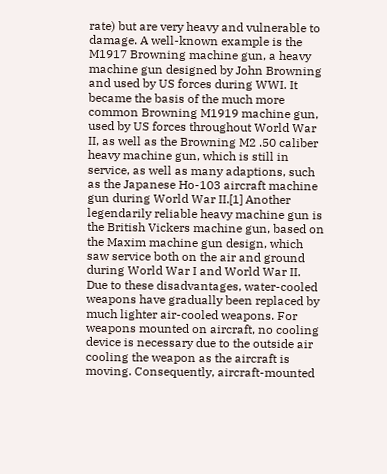rate) but are very heavy and vulnerable to damage. A well-known example is the M1917 Browning machine gun, a heavy machine gun designed by John Browning and used by US forces during WWI. It became the basis of the much more common Browning M1919 machine gun, used by US forces throughout World War II, as well as the Browning M2 .50 caliber heavy machine gun, which is still in service, as well as many adaptions, such as the Japanese Ho-103 aircraft machine gun during World War II.[1] Another legendarily reliable heavy machine gun is the British Vickers machine gun, based on the Maxim machine gun design, which saw service both on the air and ground during World War I and World War II. Due to these disadvantages, water-cooled weapons have gradually been replaced by much lighter air-cooled weapons. For weapons mounted on aircraft, no cooling device is necessary due to the outside air cooling the weapon as the aircraft is moving. Consequently, aircraft-mounted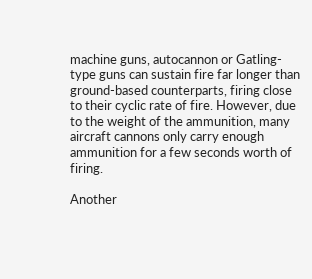machine guns, autocannon or Gatling-type guns can sustain fire far longer than ground-based counterparts, firing close to their cyclic rate of fire. However, due to the weight of the ammunition, many aircraft cannons only carry enough ammunition for a few seconds worth of firing.

Another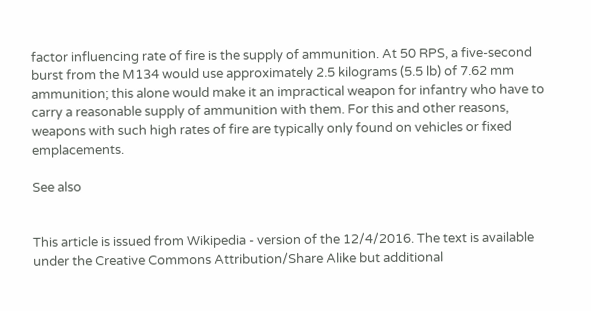factor influencing rate of fire is the supply of ammunition. At 50 RPS, a five-second burst from the M134 would use approximately 2.5 kilograms (5.5 lb) of 7.62 mm ammunition; this alone would make it an impractical weapon for infantry who have to carry a reasonable supply of ammunition with them. For this and other reasons, weapons with such high rates of fire are typically only found on vehicles or fixed emplacements.

See also


This article is issued from Wikipedia - version of the 12/4/2016. The text is available under the Creative Commons Attribution/Share Alike but additional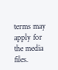terms may apply for the media files.